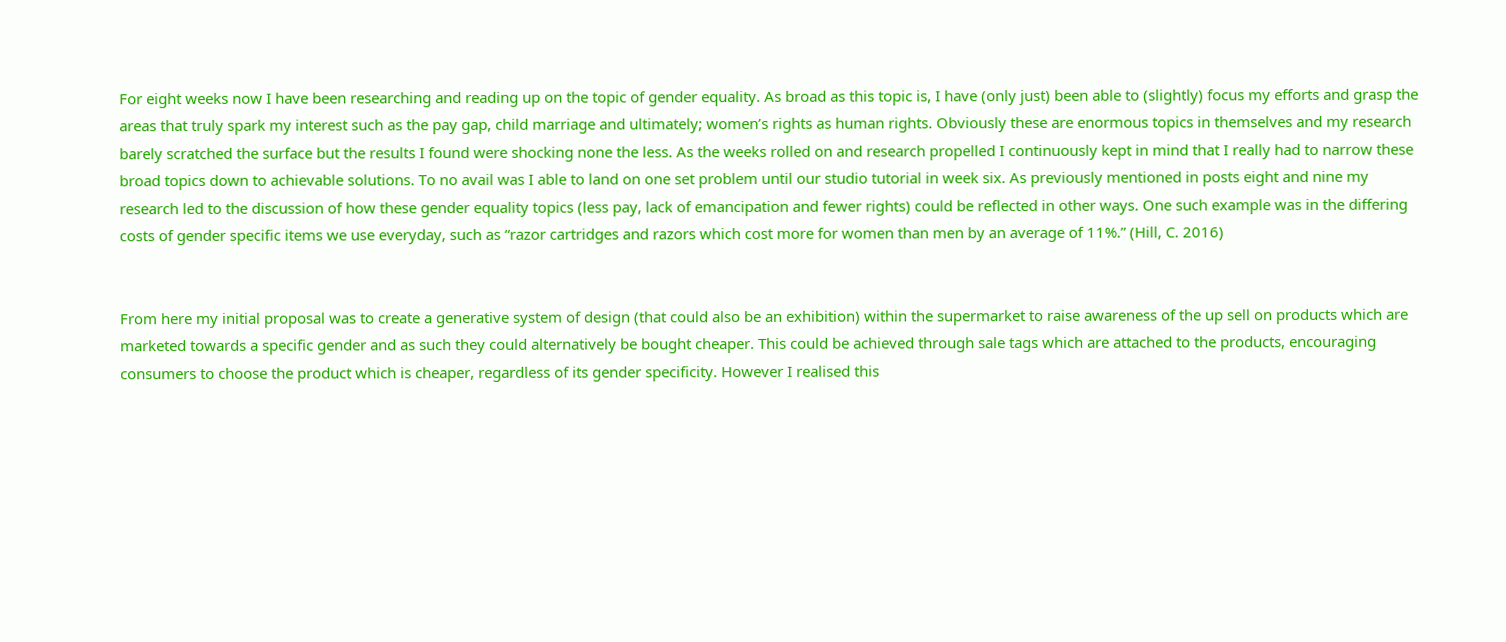For eight weeks now I have been researching and reading up on the topic of gender equality. As broad as this topic is, I have (only just) been able to (slightly) focus my efforts and grasp the areas that truly spark my interest such as the pay gap, child marriage and ultimately; women’s rights as human rights. Obviously these are enormous topics in themselves and my research barely scratched the surface but the results I found were shocking none the less. As the weeks rolled on and research propelled I continuously kept in mind that I really had to narrow these broad topics down to achievable solutions. To no avail was I able to land on one set problem until our studio tutorial in week six. As previously mentioned in posts eight and nine my research led to the discussion of how these gender equality topics (less pay, lack of emancipation and fewer rights) could be reflected in other ways. One such example was in the differing costs of gender specific items we use everyday, such as “razor cartridges and razors which cost more for women than men by an average of 11%.” (Hill, C. 2016)


From here my initial proposal was to create a generative system of design (that could also be an exhibition) within the supermarket to raise awareness of the up sell on products which are marketed towards a specific gender and as such they could alternatively be bought cheaper. This could be achieved through sale tags which are attached to the products, encouraging consumers to choose the product which is cheaper, regardless of its gender specificity. However I realised this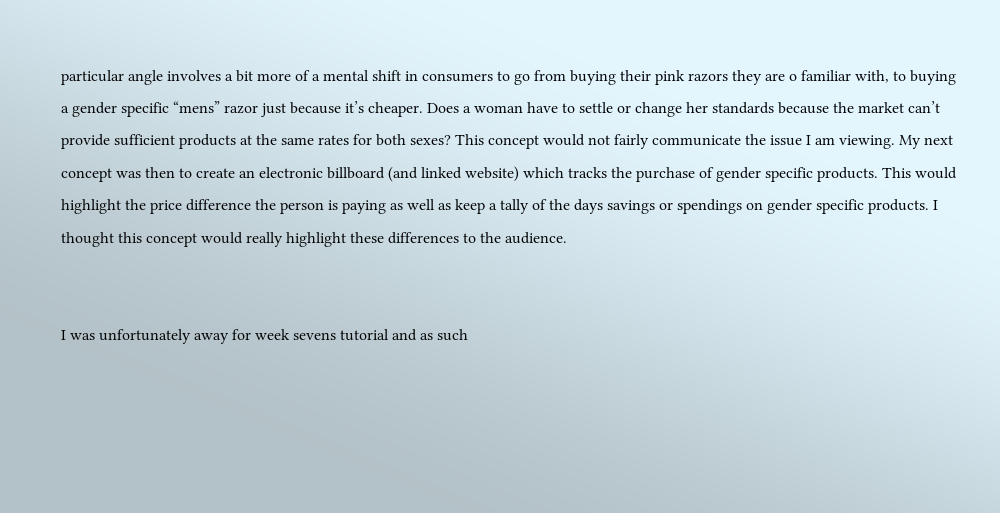particular angle involves a bit more of a mental shift in consumers to go from buying their pink razors they are o familiar with, to buying a gender specific “mens” razor just because it’s cheaper. Does a woman have to settle or change her standards because the market can’t provide sufficient products at the same rates for both sexes? This concept would not fairly communicate the issue I am viewing. My next concept was then to create an electronic billboard (and linked website) which tracks the purchase of gender specific products. This would highlight the price difference the person is paying as well as keep a tally of the days savings or spendings on gender specific products. I thought this concept would really highlight these differences to the audience.


I was unfortunately away for week sevens tutorial and as such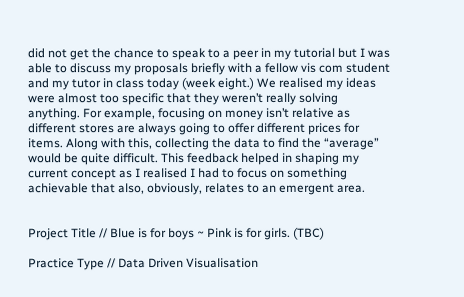did not get the chance to speak to a peer in my tutorial but I was able to discuss my proposals briefly with a fellow vis com student and my tutor in class today (week eight.) We realised my ideas were almost too specific that they weren’t really solving anything. For example, focusing on money isn’t relative as different stores are always going to offer different prices for items. Along with this, collecting the data to find the “average” would be quite difficult. This feedback helped in shaping my current concept as I realised I had to focus on something achievable that also, obviously, relates to an emergent area.


Project Title // Blue is for boys ~ Pink is for girls. (TBC)

Practice Type // Data Driven Visualisation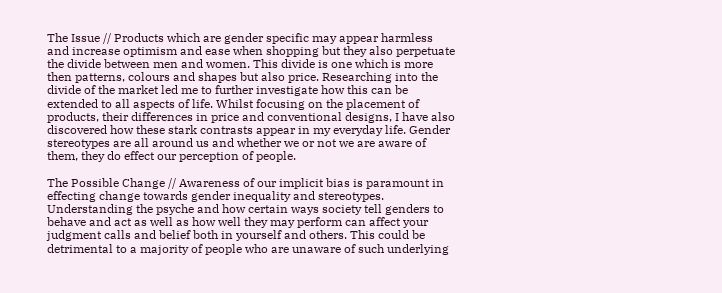The Issue // Products which are gender specific may appear harmless and increase optimism and ease when shopping but they also perpetuate the divide between men and women. This divide is one which is more then patterns, colours and shapes but also price. Researching into the divide of the market led me to further investigate how this can be extended to all aspects of life. Whilst focusing on the placement of products, their differences in price and conventional designs, I have also discovered how these stark contrasts appear in my everyday life. Gender stereotypes are all around us and whether we or not we are aware of them, they do effect our perception of people.

The Possible Change // Awareness of our implicit bias is paramount in effecting change towards gender inequality and stereotypes. Understanding the psyche and how certain ways society tell genders to behave and act as well as how well they may perform can affect your judgment calls and belief both in yourself and others. This could be detrimental to a majority of people who are unaware of such underlying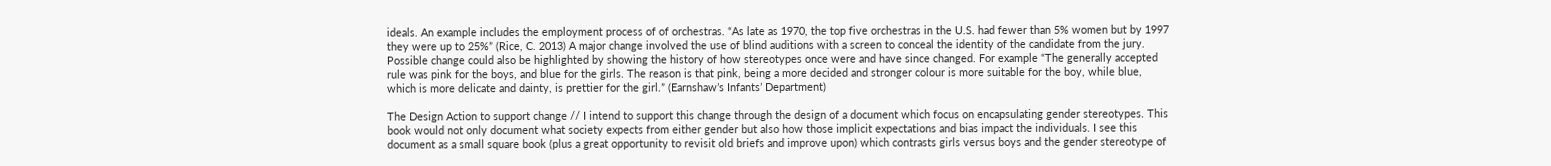ideals. An example includes the employment process of of orchestras. “As late as 1970, the top five orchestras in the U.S. had fewer than 5% women but by 1997 they were up to 25%” (Rice, C. 2013) A major change involved the use of blind auditions with a screen to conceal the identity of the candidate from the jury. Possible change could also be highlighted by showing the history of how stereotypes once were and have since changed. For example “The generally accepted rule was pink for the boys, and blue for the girls. The reason is that pink, being a more decided and stronger colour is more suitable for the boy, while blue, which is more delicate and dainty, is prettier for the girl.” (Earnshaw’s Infants’ Department)

The Design Action to support change // I intend to support this change through the design of a document which focus on encapsulating gender stereotypes. This book would not only document what society expects from either gender but also how those implicit expectations and bias impact the individuals. I see this document as a small square book (plus a great opportunity to revisit old briefs and improve upon) which contrasts girls versus boys and the gender stereotype of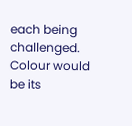each being challenged. Colour would be its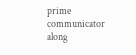prime communicator along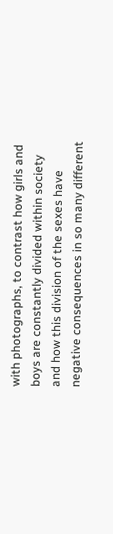with photographs, to contrast how girls and boys are constantly divided within society and how this division of the sexes have negative consequences in so many different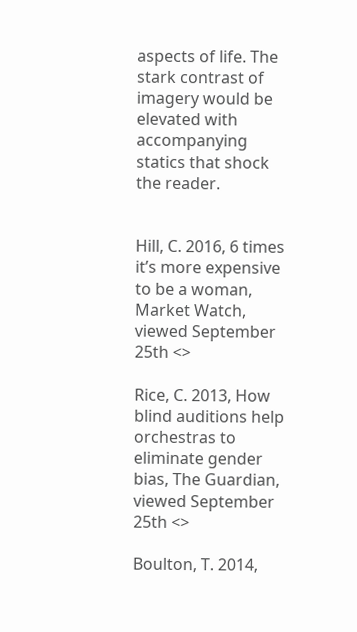aspects of life. The stark contrast of imagery would be elevated with accompanying statics that shock the reader.


Hill, C. 2016, 6 times it’s more expensive to be a woman, Market Watch, viewed September 25th <>

Rice, C. 2013, How blind auditions help orchestras to eliminate gender bias, The Guardian, viewed September 25th <>

Boulton, T. 2014,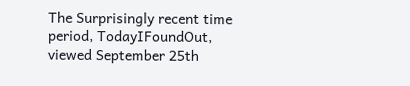The Surprisingly recent time period, TodayIFoundOut, viewed September 25th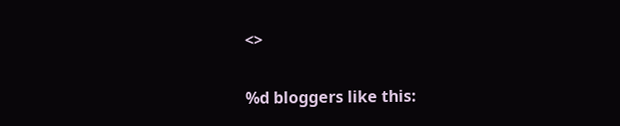<>

%d bloggers like this: